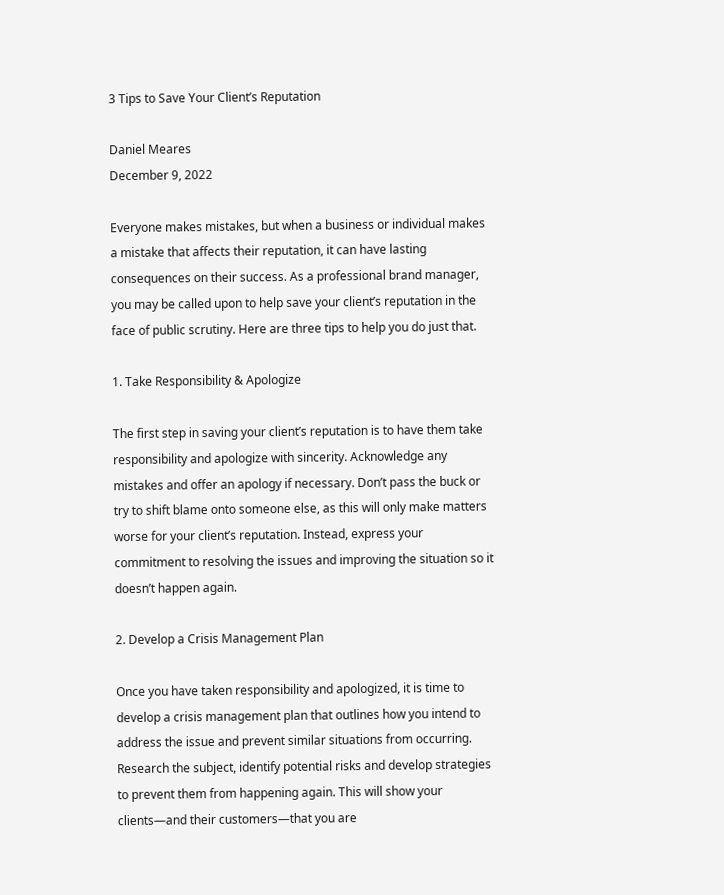3 Tips to Save Your Client’s Reputation

Daniel Meares
December 9, 2022

Everyone makes mistakes, but when a business or individual makes a mistake that affects their reputation, it can have lasting consequences on their success. As a professional brand manager, you may be called upon to help save your client’s reputation in the face of public scrutiny. Here are three tips to help you do just that.

1. Take Responsibility & Apologize

The first step in saving your client’s reputation is to have them take responsibility and apologize with sincerity. Acknowledge any mistakes and offer an apology if necessary. Don’t pass the buck or try to shift blame onto someone else, as this will only make matters worse for your client’s reputation. Instead, express your commitment to resolving the issues and improving the situation so it doesn’t happen again.

2. Develop a Crisis Management Plan

Once you have taken responsibility and apologized, it is time to develop a crisis management plan that outlines how you intend to address the issue and prevent similar situations from occurring. Research the subject, identify potential risks and develop strategies to prevent them from happening again. This will show your clients—and their customers—that you are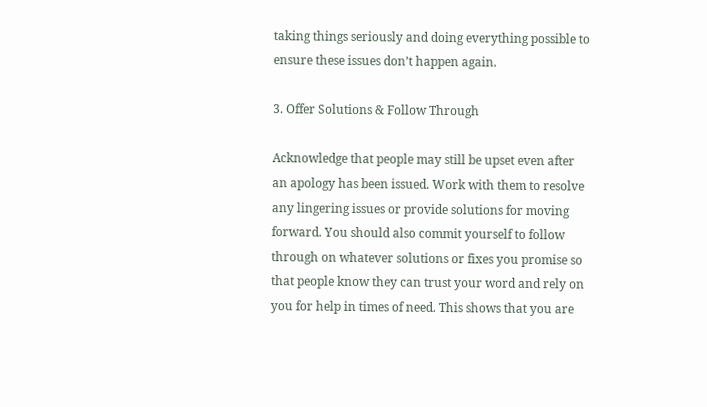taking things seriously and doing everything possible to ensure these issues don’t happen again.

3. Offer Solutions & Follow Through

Acknowledge that people may still be upset even after an apology has been issued. Work with them to resolve any lingering issues or provide solutions for moving forward. You should also commit yourself to follow through on whatever solutions or fixes you promise so that people know they can trust your word and rely on you for help in times of need. This shows that you are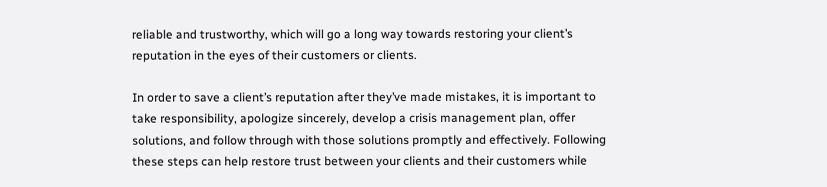reliable and trustworthy, which will go a long way towards restoring your client’s reputation in the eyes of their customers or clients.

In order to save a client’s reputation after they’ve made mistakes, it is important to take responsibility, apologize sincerely, develop a crisis management plan, offer solutions, and follow through with those solutions promptly and effectively. Following these steps can help restore trust between your clients and their customers while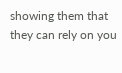showing them that they can rely on you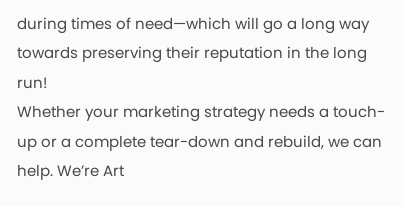during times of need—which will go a long way towards preserving their reputation in the long run!
Whether your marketing strategy needs a touch-up or a complete tear-down and rebuild, we can help. We’re Art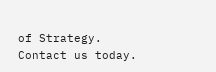of Strategy. Contact us today.